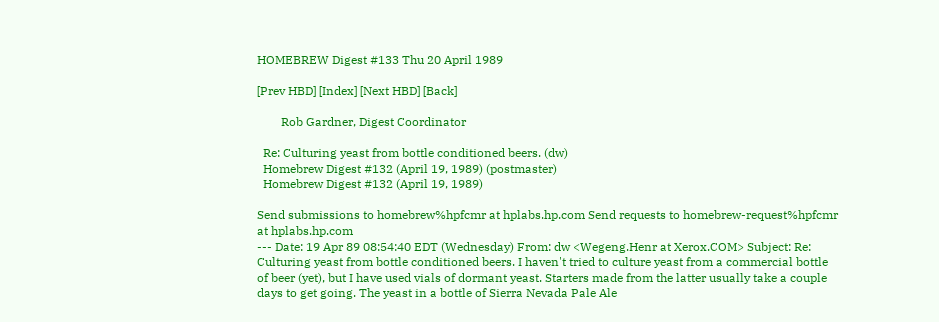HOMEBREW Digest #133 Thu 20 April 1989

[Prev HBD] [Index] [Next HBD] [Back]

        Rob Gardner, Digest Coordinator

  Re: Culturing yeast from bottle conditioned beers. (dw)
  Homebrew Digest #132 (April 19, 1989) (postmaster)
  Homebrew Digest #132 (April 19, 1989)

Send submissions to homebrew%hpfcmr at hplabs.hp.com Send requests to homebrew-request%hpfcmr at hplabs.hp.com
--- Date: 19 Apr 89 08:54:40 EDT (Wednesday) From: dw <Wegeng.Henr at Xerox.COM> Subject: Re: Culturing yeast from bottle conditioned beers. I haven't tried to culture yeast from a commercial bottle of beer (yet), but I have used vials of dormant yeast. Starters made from the latter usually take a couple days to get going. The yeast in a bottle of Sierra Nevada Pale Ale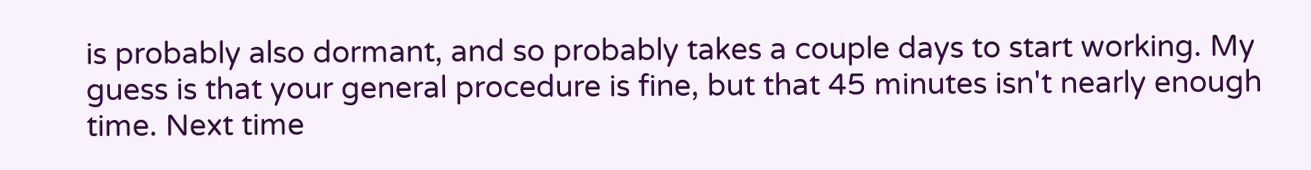is probably also dormant, and so probably takes a couple days to start working. My guess is that your general procedure is fine, but that 45 minutes isn't nearly enough time. Next time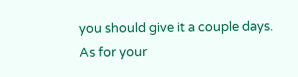you should give it a couple days. As for your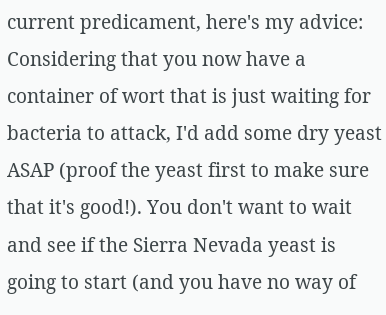current predicament, here's my advice: Considering that you now have a container of wort that is just waiting for bacteria to attack, I'd add some dry yeast ASAP (proof the yeast first to make sure that it's good!). You don't want to wait and see if the Sierra Nevada yeast is going to start (and you have no way of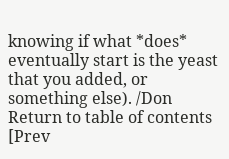knowing if what *does* eventually start is the yeast that you added, or something else). /Don Return to table of contents
[Prev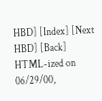HBD] [Index] [Next HBD] [Back]
HTML-ized on 06/29/00,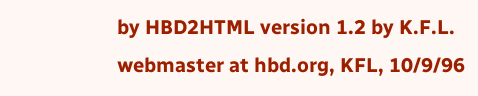by HBD2HTML version 1.2 by K.F.L.
webmaster at hbd.org, KFL, 10/9/96